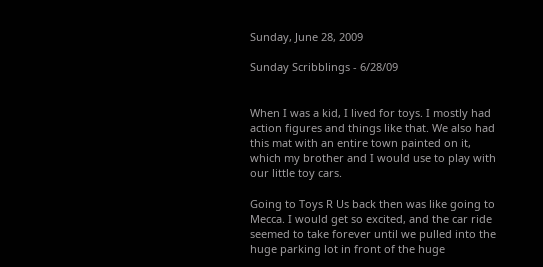Sunday, June 28, 2009

Sunday Scribblings - 6/28/09


When I was a kid, I lived for toys. I mostly had action figures and things like that. We also had this mat with an entire town painted on it, which my brother and I would use to play with our little toy cars.

Going to Toys R Us back then was like going to Mecca. I would get so excited, and the car ride seemed to take forever until we pulled into the huge parking lot in front of the huge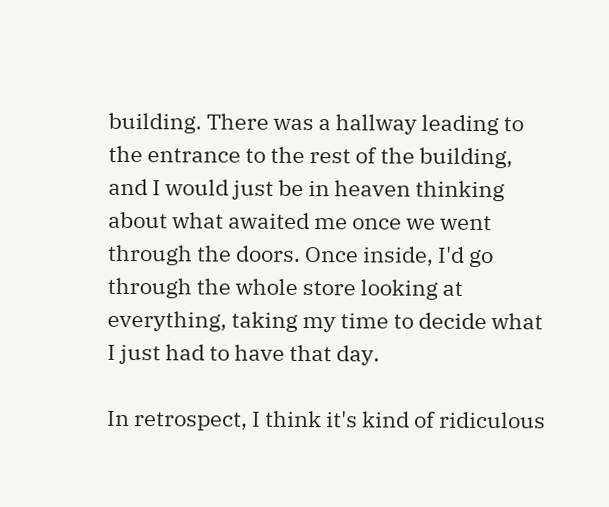building. There was a hallway leading to the entrance to the rest of the building, and I would just be in heaven thinking about what awaited me once we went through the doors. Once inside, I'd go through the whole store looking at everything, taking my time to decide what I just had to have that day.

In retrospect, I think it's kind of ridiculous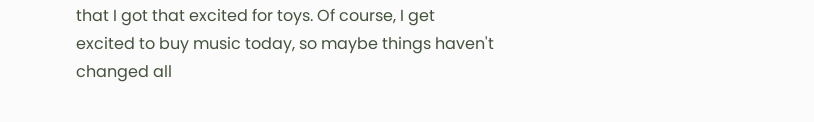that I got that excited for toys. Of course, I get excited to buy music today, so maybe things haven't changed all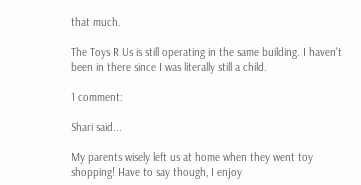that much.

The Toys R Us is still operating in the same building. I haven't been in there since I was literally still a child.

1 comment:

Shari said...

My parents wisely left us at home when they went toy shopping! Have to say though, I enjoy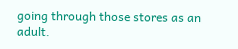going through those stores as an adult.